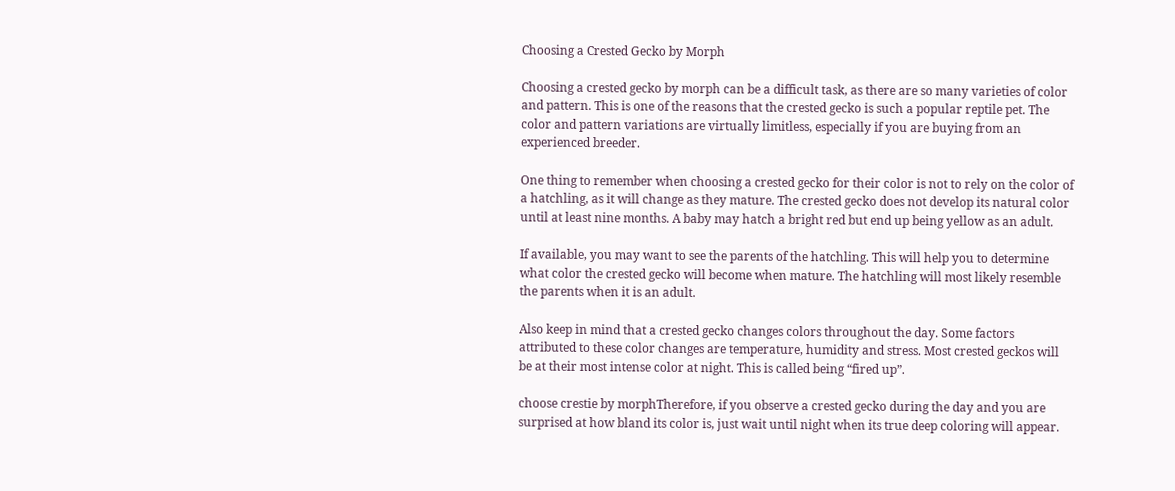Choosing a Crested Gecko by Morph

Choosing a crested gecko by morph can be a difficult task, as there are so many varieties of color and pattern. This is one of the reasons that the crested gecko is such a popular reptile pet. The color and pattern variations are virtually limitless, especially if you are buying from an experienced breeder.

One thing to remember when choosing a crested gecko for their color is not to rely on the color of a hatchling, as it will change as they mature. The crested gecko does not develop its natural color until at least nine months. A baby may hatch a bright red but end up being yellow as an adult.

If available, you may want to see the parents of the hatchling. This will help you to determine what color the crested gecko will become when mature. The hatchling will most likely resemble the parents when it is an adult.

Also keep in mind that a crested gecko changes colors throughout the day. Some factors attributed to these color changes are temperature, humidity and stress. Most crested geckos will be at their most intense color at night. This is called being “fired up”.

choose crestie by morphTherefore, if you observe a crested gecko during the day and you are surprised at how bland its color is, just wait until night when its true deep coloring will appear.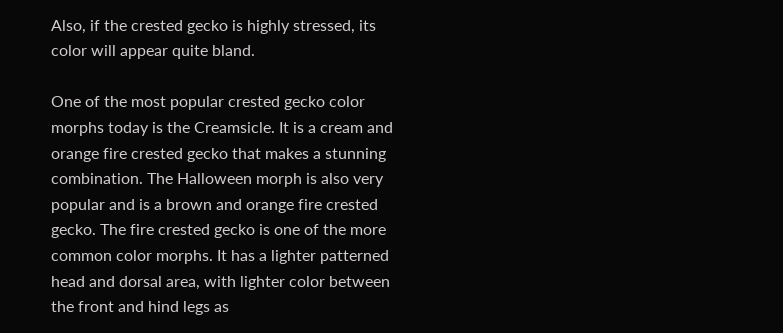Also, if the crested gecko is highly stressed, its color will appear quite bland.

One of the most popular crested gecko color morphs today is the Creamsicle. It is a cream and orange fire crested gecko that makes a stunning combination. The Halloween morph is also very popular and is a brown and orange fire crested gecko. The fire crested gecko is one of the more common color morphs. It has a lighter patterned head and dorsal area, with lighter color between the front and hind legs as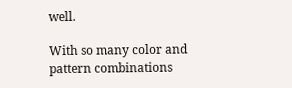well.

With so many color and pattern combinations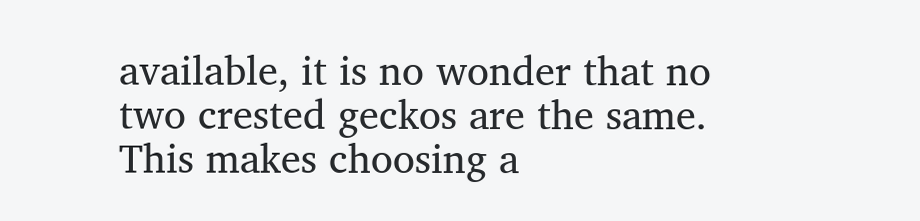available, it is no wonder that no two crested geckos are the same. This makes choosing a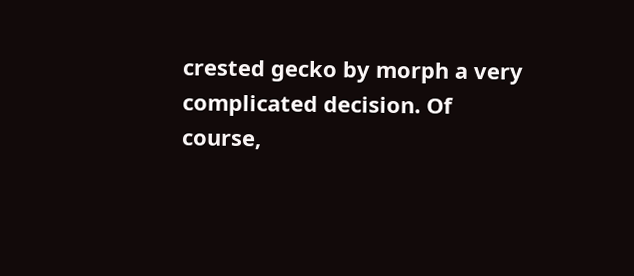crested gecko by morph a very complicated decision. Of course,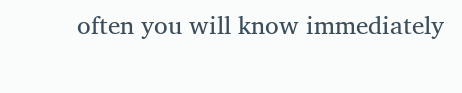often you will know immediately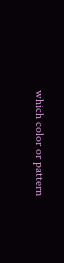which color or pattern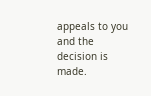appeals to you and the decision is made.